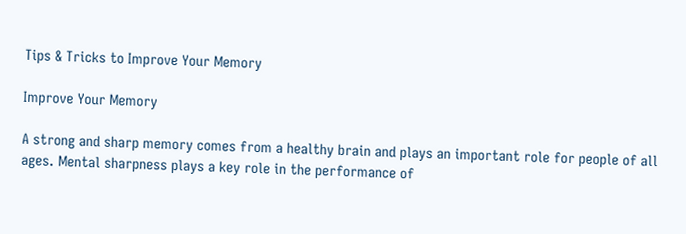Tips & Tricks to Improve Your Memory

Improve Your Memory

A strong and sharp memory comes from a healthy brain and plays an important role for people of all ages. Mental sharpness plays a key role in the performance of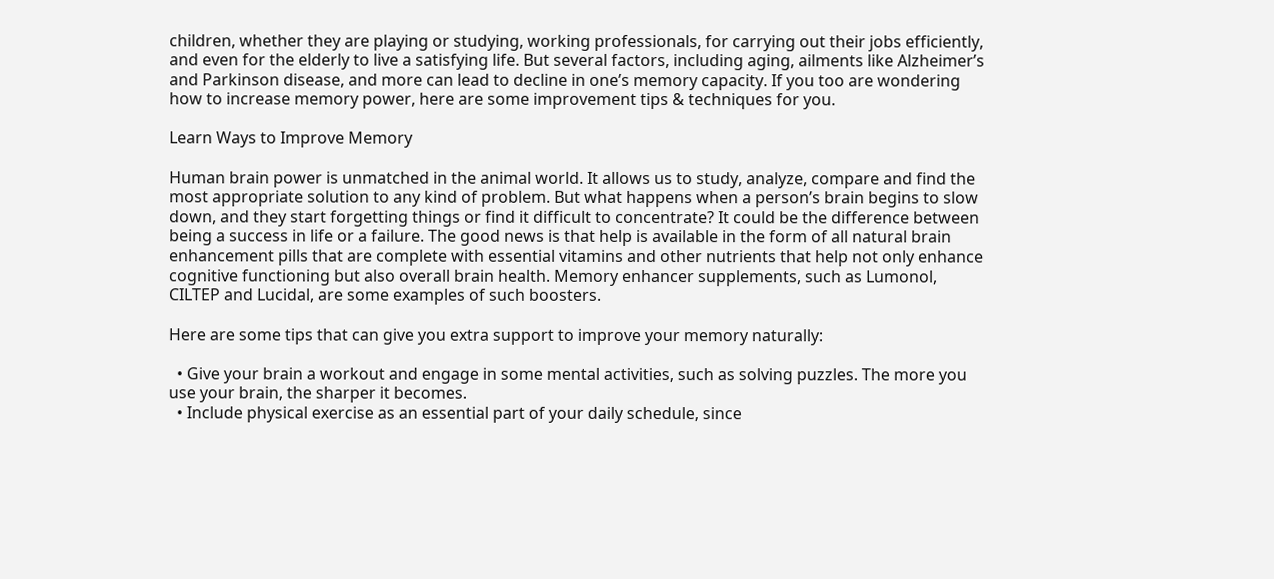children, whether they are playing or studying, working professionals, for carrying out their jobs efficiently, and even for the elderly to live a satisfying life. But several factors, including aging, ailments like Alzheimer’s and Parkinson disease, and more can lead to decline in one’s memory capacity. If you too are wondering how to increase memory power, here are some improvement tips & techniques for you.

Learn Ways to Improve Memory

Human brain power is unmatched in the animal world. It allows us to study, analyze, compare and find the most appropriate solution to any kind of problem. But what happens when a person’s brain begins to slow down, and they start forgetting things or find it difficult to concentrate? It could be the difference between being a success in life or a failure. The good news is that help is available in the form of all natural brain enhancement pills that are complete with essential vitamins and other nutrients that help not only enhance cognitive functioning but also overall brain health. Memory enhancer supplements, such as Lumonol, CILTEP and Lucidal, are some examples of such boosters.

Here are some tips that can give you extra support to improve your memory naturally:

  • Give your brain a workout and engage in some mental activities, such as solving puzzles. The more you use your brain, the sharper it becomes.
  • Include physical exercise as an essential part of your daily schedule, since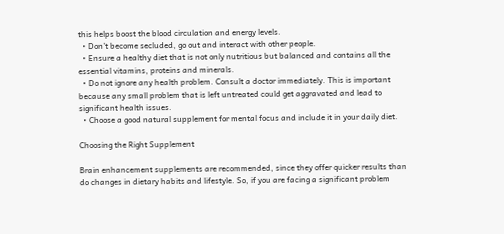this helps boost the blood circulation and energy levels.
  • Don’t become secluded, go out and interact with other people.
  • Ensure a healthy diet that is not only nutritious but balanced and contains all the essential vitamins, proteins and minerals.
  • Do not ignore any health problem. Consult a doctor immediately. This is important because any small problem that is left untreated could get aggravated and lead to significant health issues.
  • Choose a good natural supplement for mental focus and include it in your daily diet.

Choosing the Right Supplement

Brain enhancement supplements are recommended, since they offer quicker results than do changes in dietary habits and lifestyle. So, if you are facing a significant problem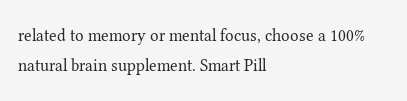related to memory or mental focus, choose a 100% natural brain supplement. Smart Pill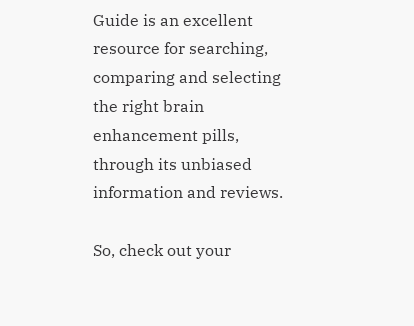Guide is an excellent resource for searching, comparing and selecting the right brain enhancement pills, through its unbiased information and reviews.

So, check out your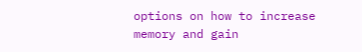options on how to increase memory and gain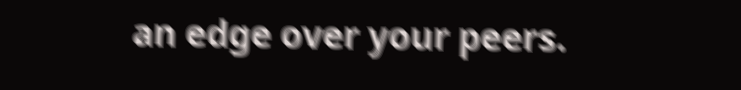an edge over your peers.